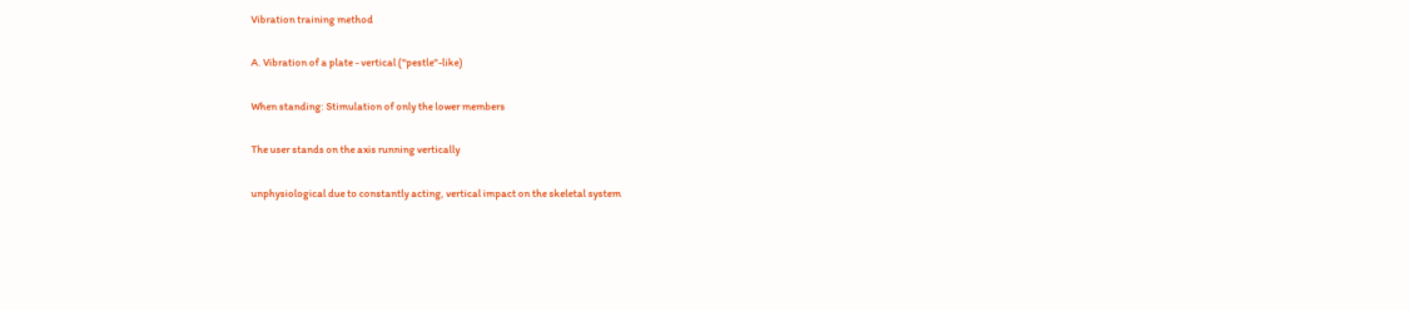Vibration training method

A. Vibration of a plate - vertical ("pestle"-like)

When standing: Stimulation of only the lower members

The user stands on the axis running vertically

unphysiological due to constantly acting, vertical impact on the skeletal system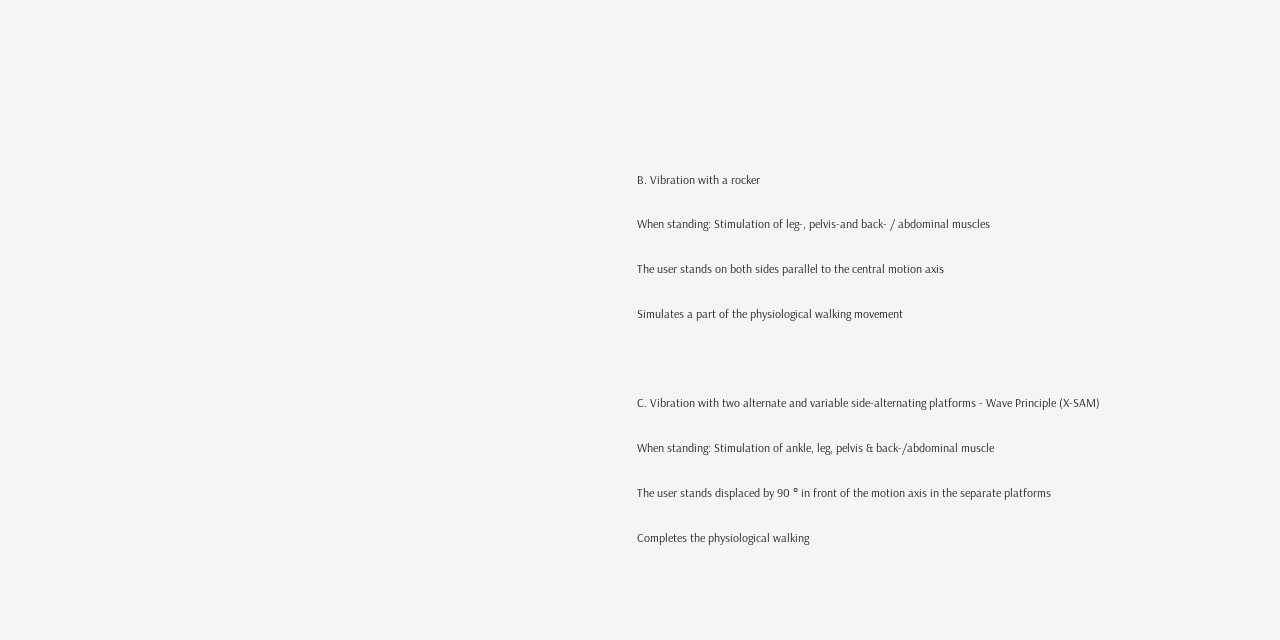B. Vibration with a rocker

When standing: Stimulation of leg-, pelvis-and back- / abdominal muscles

The user stands on both sides parallel to the central motion axis

Simulates a part of the physiological walking movement



C. Vibration with two alternate and variable side-alternating platforms - Wave Principle (X-SAM)

When standing: Stimulation of ankle, leg, pelvis & back-/abdominal muscle

The user stands displaced by 90 ° in front of the motion axis in the separate platforms

Completes the physiological walking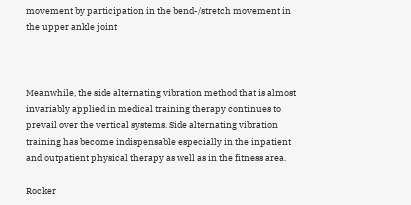movement by participation in the bend-/stretch movement in the upper ankle joint



Meanwhile, the side alternating vibration method that is almost invariably applied in medical training therapy continues to prevail over the vertical systems. Side alternating vibration training has become indispensable especially in the inpatient and outpatient physical therapy as well as in the fitness area.

Rocker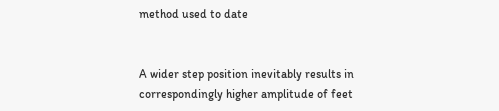method used to date


A wider step position inevitably results in correspondingly higher amplitude of feet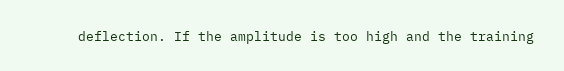deflection. If the amplitude is too high and the training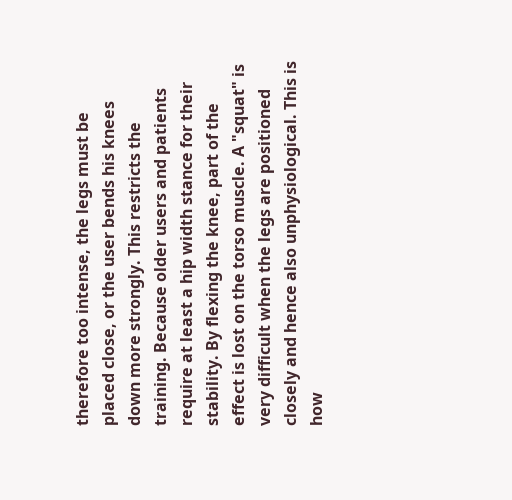therefore too intense, the legs must be placed close, or the user bends his knees down more strongly. This restricts the training. Because older users and patients require at least a hip width stance for their stability. By flexing the knee, part of the effect is lost on the torso muscle. A "squat" is very difficult when the legs are positioned closely and hence also unphysiological. This is how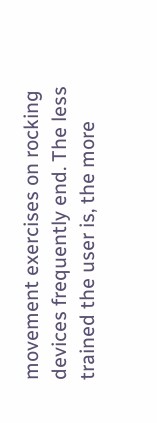movement exercises on rocking devices frequently end. The less trained the user is, the more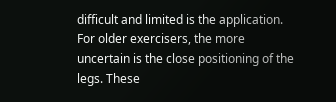difficult and limited is the application. For older exercisers, the more uncertain is the close positioning of the legs. These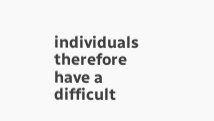individuals therefore have a difficult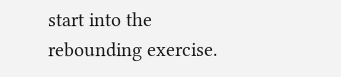start into the rebounding exercise.